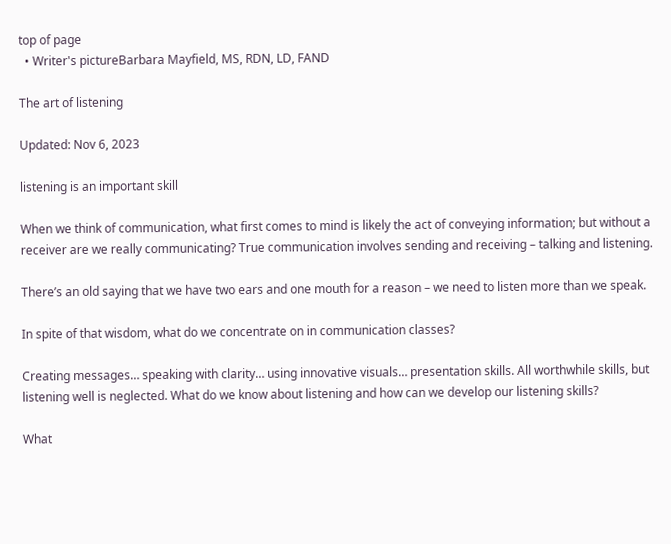top of page
  • Writer's pictureBarbara Mayfield, MS, RDN, LD, FAND

The art of listening

Updated: Nov 6, 2023

listening is an important skill

When we think of communication, what first comes to mind is likely the act of conveying information; but without a receiver are we really communicating? True communication involves sending and receiving – talking and listening.

There’s an old saying that we have two ears and one mouth for a reason – we need to listen more than we speak.

In spite of that wisdom, what do we concentrate on in communication classes?

Creating messages… speaking with clarity… using innovative visuals… presentation skills. All worthwhile skills, but listening well is neglected. What do we know about listening and how can we develop our listening skills?

What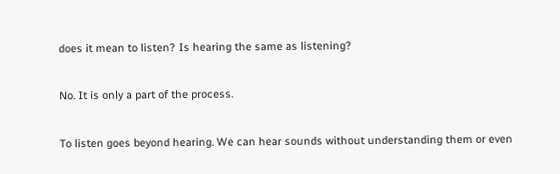does it mean to listen? Is hearing the same as listening?

No. It is only a part of the process.

To listen goes beyond hearing. We can hear sounds without understanding them or even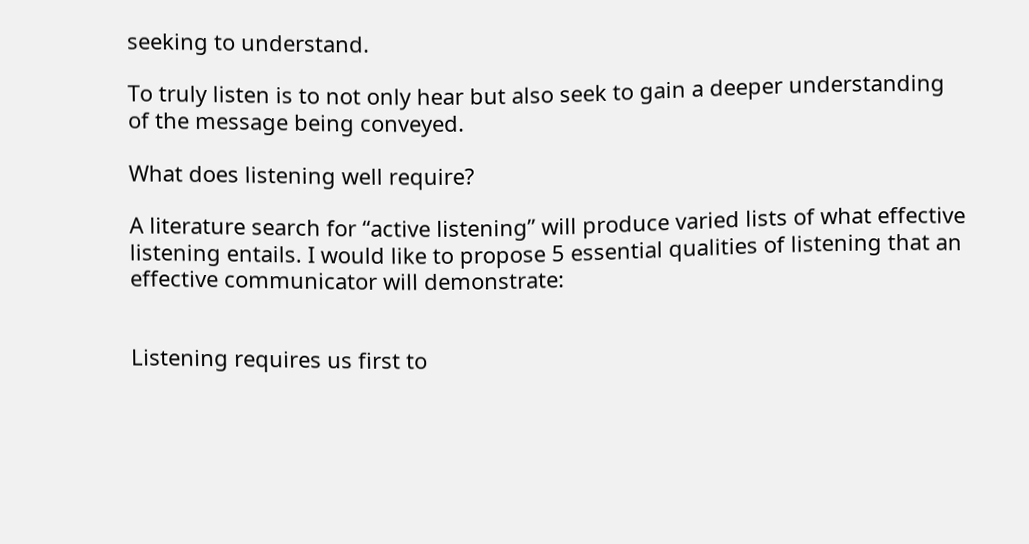seeking to understand.

To truly listen is to not only hear but also seek to gain a deeper understanding of the message being conveyed.

What does listening well require?

A literature search for “active listening” will produce varied lists of what effective listening entails. I would like to propose 5 essential qualities of listening that an effective communicator will demonstrate:


Listening requires us first to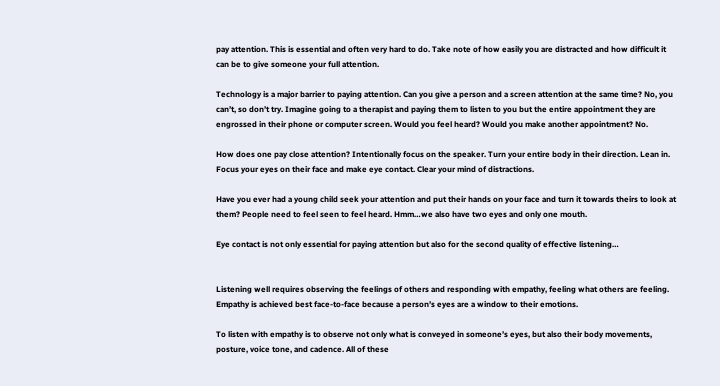pay attention. This is essential and often very hard to do. Take note of how easily you are distracted and how difficult it can be to give someone your full attention.

Technology is a major barrier to paying attention. Can you give a person and a screen attention at the same time? No, you can’t, so don’t try. Imagine going to a therapist and paying them to listen to you but the entire appointment they are engrossed in their phone or computer screen. Would you feel heard? Would you make another appointment? No.

How does one pay close attention? Intentionally focus on the speaker. Turn your entire body in their direction. Lean in. Focus your eyes on their face and make eye contact. Clear your mind of distractions.

Have you ever had a young child seek your attention and put their hands on your face and turn it towards theirs to look at them? People need to feel seen to feel heard. Hmm…we also have two eyes and only one mouth.

Eye contact is not only essential for paying attention but also for the second quality of effective listening…


Listening well requires observing the feelings of others and responding with empathy, feeling what others are feeling. Empathy is achieved best face-to-face because a person’s eyes are a window to their emotions.

To listen with empathy is to observe not only what is conveyed in someone’s eyes, but also their body movements, posture, voice tone, and cadence. All of these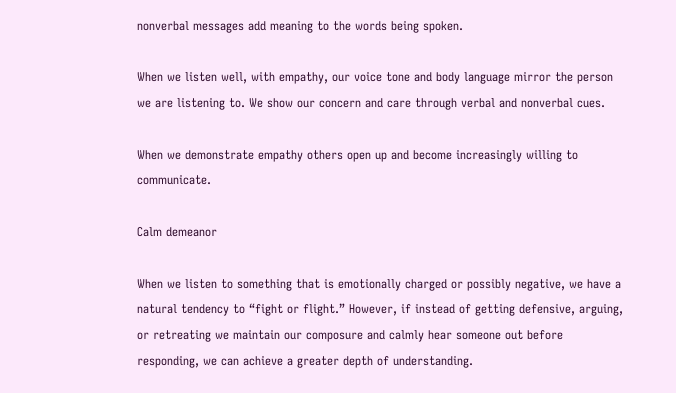nonverbal messages add meaning to the words being spoken.

When we listen well, with empathy, our voice tone and body language mirror the person we are listening to. We show our concern and care through verbal and nonverbal cues.

When we demonstrate empathy others open up and become increasingly willing to communicate.

Calm demeanor

When we listen to something that is emotionally charged or possibly negative, we have a natural tendency to “fight or flight.” However, if instead of getting defensive, arguing, or retreating we maintain our composure and calmly hear someone out before responding, we can achieve a greater depth of understanding.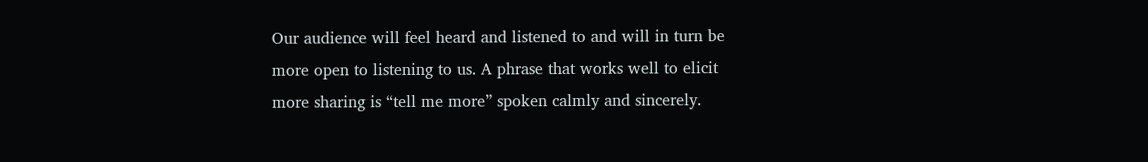Our audience will feel heard and listened to and will in turn be more open to listening to us. A phrase that works well to elicit more sharing is “tell me more” spoken calmly and sincerely.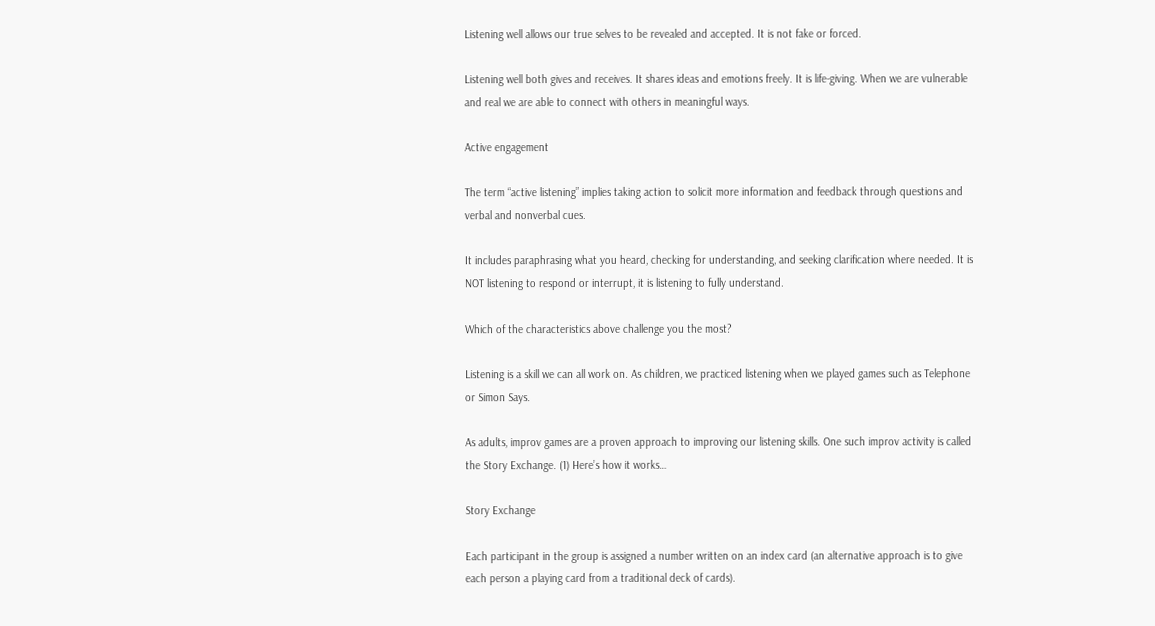Listening well allows our true selves to be revealed and accepted. It is not fake or forced.

Listening well both gives and receives. It shares ideas and emotions freely. It is life-giving. When we are vulnerable and real we are able to connect with others in meaningful ways.

Active engagement

The term “active listening” implies taking action to solicit more information and feedback through questions and verbal and nonverbal cues.

It includes paraphrasing what you heard, checking for understanding, and seeking clarification where needed. It is NOT listening to respond or interrupt, it is listening to fully understand.

Which of the characteristics above challenge you the most?

Listening is a skill we can all work on. As children, we practiced listening when we played games such as Telephone or Simon Says.

As adults, improv games are a proven approach to improving our listening skills. One such improv activity is called the Story Exchange. (1) Here’s how it works…

Story Exchange

Each participant in the group is assigned a number written on an index card (an alternative approach is to give each person a playing card from a traditional deck of cards).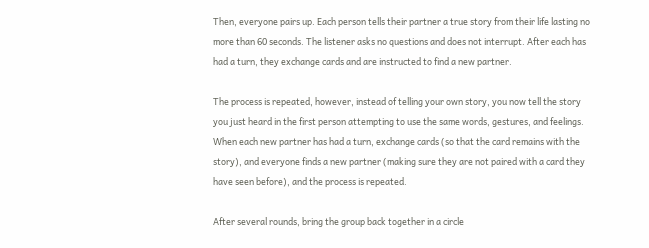Then, everyone pairs up. Each person tells their partner a true story from their life lasting no more than 60 seconds. The listener asks no questions and does not interrupt. After each has had a turn, they exchange cards and are instructed to find a new partner.

The process is repeated, however, instead of telling your own story, you now tell the story you just heard in the first person attempting to use the same words, gestures, and feelings. When each new partner has had a turn, exchange cards (so that the card remains with the story), and everyone finds a new partner (making sure they are not paired with a card they have seen before), and the process is repeated.

After several rounds, bring the group back together in a circle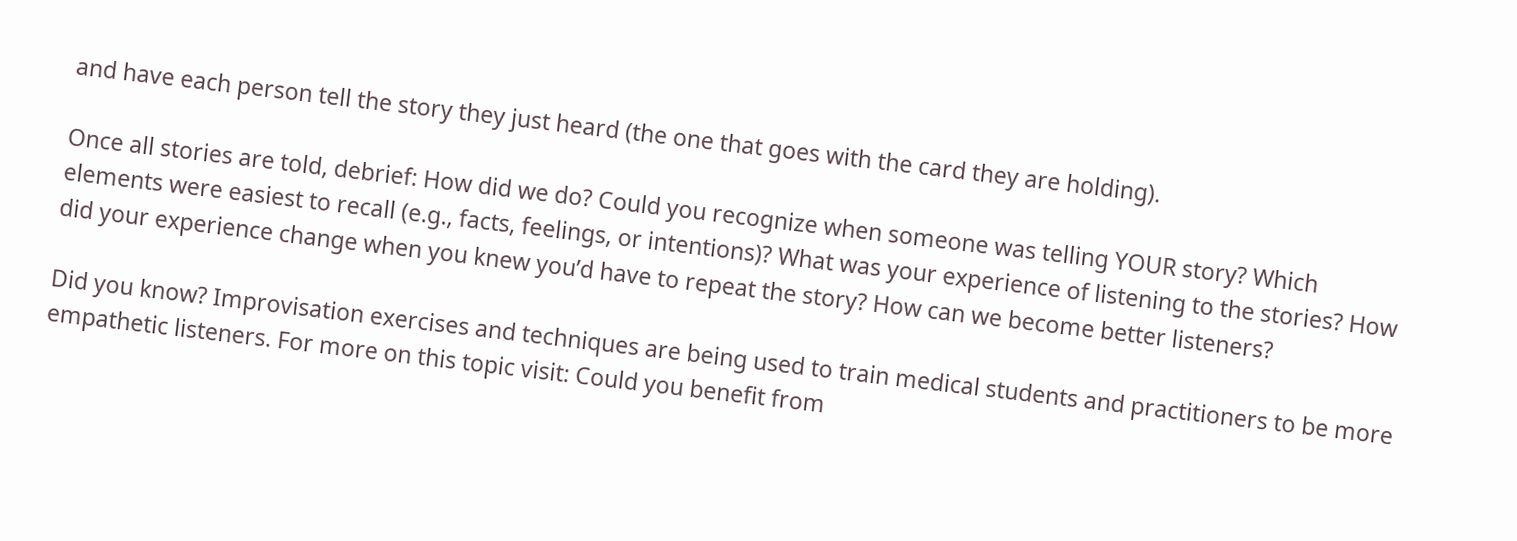and have each person tell the story they just heard (the one that goes with the card they are holding).

Once all stories are told, debrief: How did we do? Could you recognize when someone was telling YOUR story? Which elements were easiest to recall (e.g., facts, feelings, or intentions)? What was your experience of listening to the stories? How did your experience change when you knew you’d have to repeat the story? How can we become better listeners?

Did you know? Improvisation exercises and techniques are being used to train medical students and practitioners to be more empathetic listeners. For more on this topic visit: Could you benefit from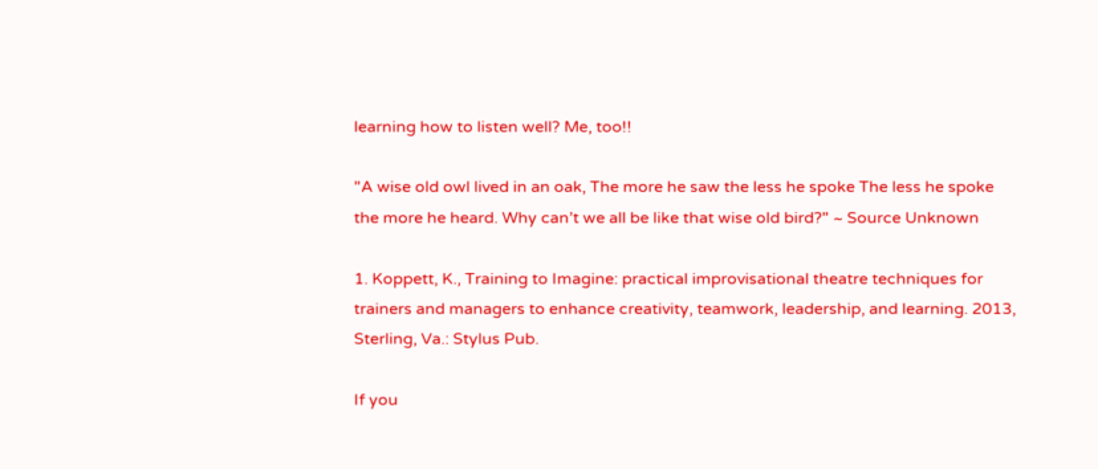learning how to listen well? Me, too!!

"A wise old owl lived in an oak, The more he saw the less he spoke The less he spoke the more he heard. Why can’t we all be like that wise old bird?" ~ Source Unknown

1. Koppett, K., Training to Imagine: practical improvisational theatre techniques for trainers and managers to enhance creativity, teamwork, leadership, and learning. 2013, Sterling, Va.: Stylus Pub.

If you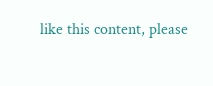like this content, please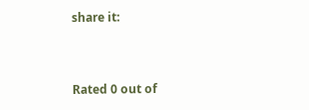share it:


Rated 0 out of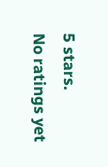5 stars.
No ratings yet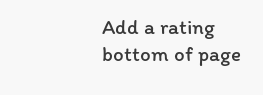Add a rating
bottom of page